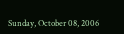Sunday, October 08, 2006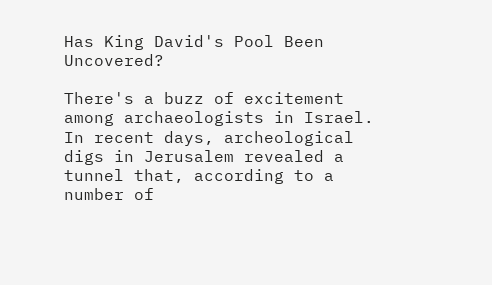Has King David's Pool Been Uncovered?

There's a buzz of excitement among archaeologists in Israel. In recent days, archeological digs in Jerusalem revealed a tunnel that, according to a number of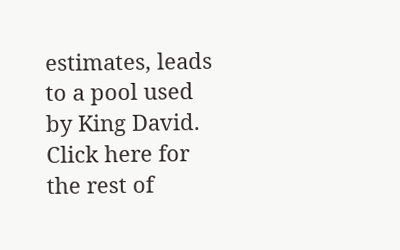estimates, leads to a pool used by King David. Click here for the rest of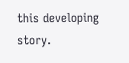this developing story.